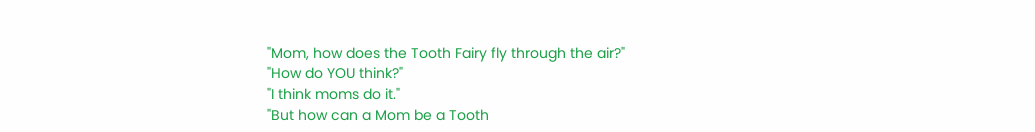"Mom, how does the Tooth Fairy fly through the air?"
"How do YOU think?"
"I think moms do it."
"But how can a Mom be a Tooth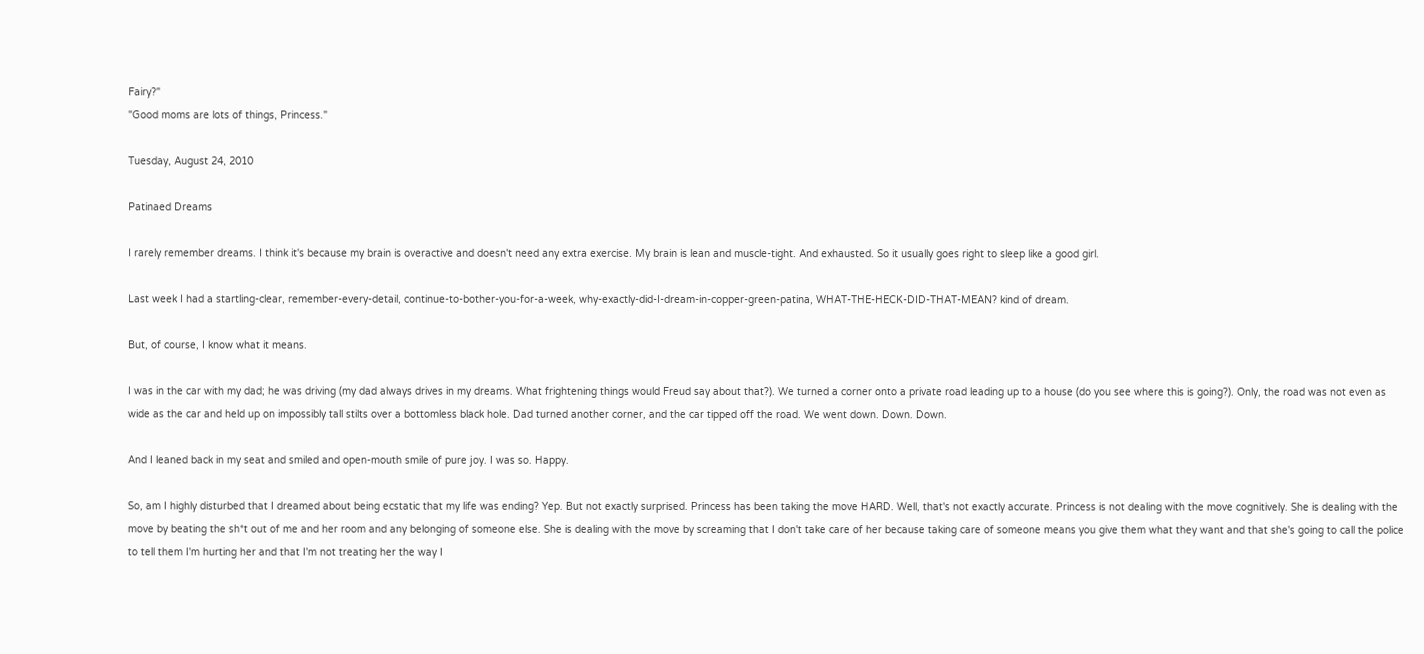Fairy?"
"Good moms are lots of things, Princess."

Tuesday, August 24, 2010

Patinaed Dreams

I rarely remember dreams. I think it's because my brain is overactive and doesn't need any extra exercise. My brain is lean and muscle-tight. And exhausted. So it usually goes right to sleep like a good girl.

Last week I had a startling-clear, remember-every-detail, continue-to-bother-you-for-a-week, why-exactly-did-I-dream-in-copper-green-patina, WHAT-THE-HECK-DID-THAT-MEAN? kind of dream.

But, of course, I know what it means.

I was in the car with my dad; he was driving (my dad always drives in my dreams. What frightening things would Freud say about that?). We turned a corner onto a private road leading up to a house (do you see where this is going?). Only, the road was not even as wide as the car and held up on impossibly tall stilts over a bottomless black hole. Dad turned another corner, and the car tipped off the road. We went down. Down. Down.

And I leaned back in my seat and smiled and open-mouth smile of pure joy. I was so. Happy.

So, am I highly disturbed that I dreamed about being ecstatic that my life was ending? Yep. But not exactly surprised. Princess has been taking the move HARD. Well, that's not exactly accurate. Princess is not dealing with the move cognitively. She is dealing with the move by beating the sh*t out of me and her room and any belonging of someone else. She is dealing with the move by screaming that I don't take care of her because taking care of someone means you give them what they want and that she's going to call the police to tell them I'm hurting her and that I'm not treating her the way I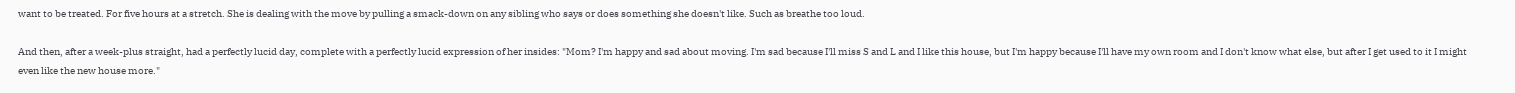want to be treated. For five hours at a stretch. She is dealing with the move by pulling a smack-down on any sibling who says or does something she doesn't like. Such as breathe too loud.

And then, after a week-plus straight, had a perfectly lucid day, complete with a perfectly lucid expression of her insides: "Mom? I'm happy and sad about moving. I'm sad because I'll miss S and L and I like this house, but I'm happy because I'll have my own room and I don't know what else, but after I get used to it I might even like the new house more."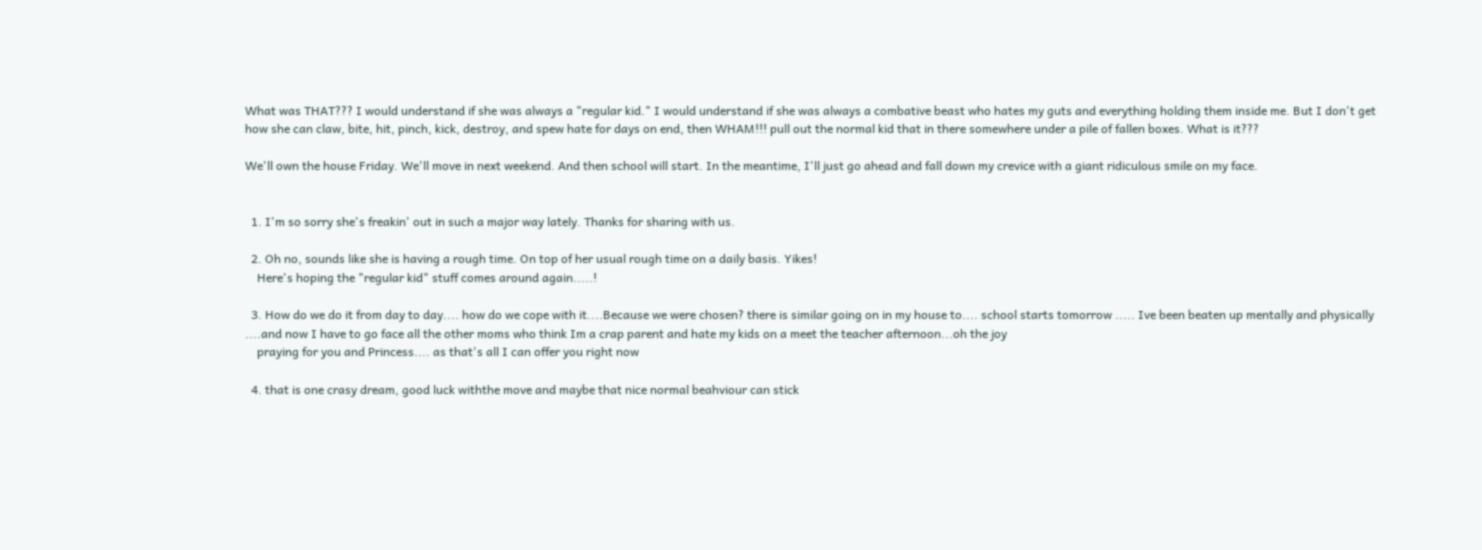What was THAT??? I would understand if she was always a "regular kid." I would understand if she was always a combative beast who hates my guts and everything holding them inside me. But I don't get how she can claw, bite, hit, pinch, kick, destroy, and spew hate for days on end, then WHAM!!! pull out the normal kid that in there somewhere under a pile of fallen boxes. What is it???

We'll own the house Friday. We'll move in next weekend. And then school will start. In the meantime, I'll just go ahead and fall down my crevice with a giant ridiculous smile on my face.


  1. I'm so sorry she's freakin' out in such a major way lately. Thanks for sharing with us.

  2. Oh no, sounds like she is having a rough time. On top of her usual rough time on a daily basis. Yikes!
    Here's hoping the "regular kid" stuff comes around again.....!

  3. How do we do it from day to day.... how do we cope with it....Because we were chosen? there is similar going on in my house to.... school starts tomorrow ..... Ive been beaten up mentally and physically ....and now I have to go face all the other moms who think Im a crap parent and hate my kids on a meet the teacher afternoon...oh the joy
    praying for you and Princess.... as that's all I can offer you right now

  4. that is one crasy dream, good luck withthe move and maybe that nice normal beahviour can stick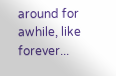around for awhile, like forever...